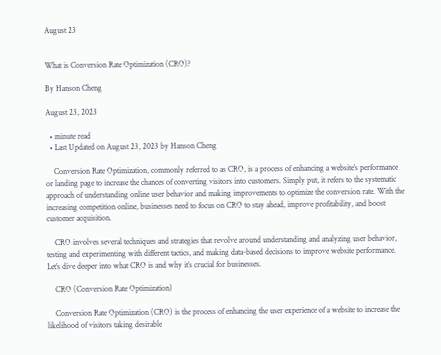August 23


What is Conversion Rate Optimization (CRO)?

By Hanson Cheng

August 23, 2023

  • minute read
  • Last Updated on August 23, 2023 by Hanson Cheng

    Conversion Rate Optimization, commonly referred to as CRO, is a process of enhancing a website’s performance or landing page to increase the chances of converting visitors into customers. Simply put, it refers to the systematic approach of understanding online user behavior and making improvements to optimize the conversion rate. With the increasing competition online, businesses need to focus on CRO to stay ahead, improve profitability, and boost customer acquisition.

    CRO involves several techniques and strategies that revolve around understanding and analyzing user behavior, testing and experimenting with different tactics, and making data-based decisions to improve website performance. Let’s dive deeper into what CRO is and why it’s crucial for businesses.

    CRO (Conversion Rate Optimization)

    Conversion Rate Optimization (CRO) is the process of enhancing the user experience of a website to increase the likelihood of visitors taking desirable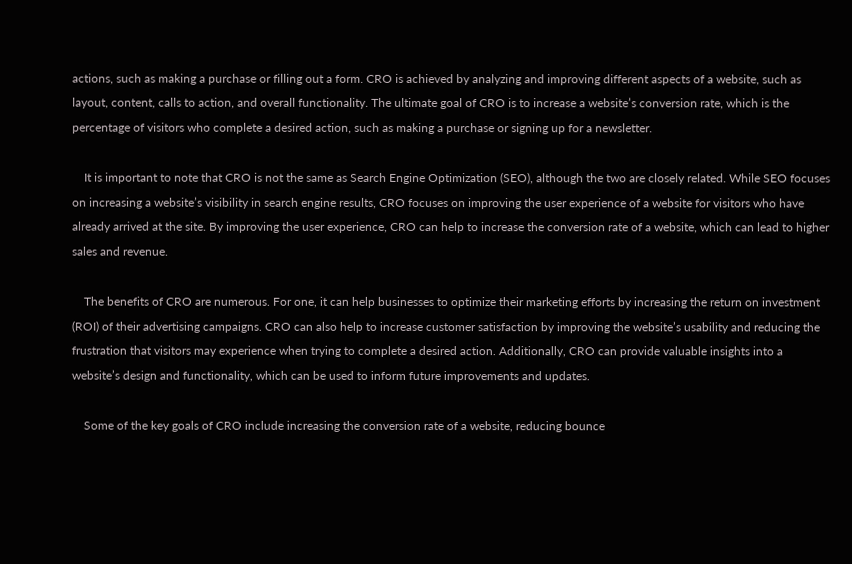actions, such as making a purchase or filling out a form. CRO is achieved by analyzing and improving different aspects of a website, such as layout, content, calls to action, and overall functionality. The ultimate goal of CRO is to increase a website’s conversion rate, which is the percentage of visitors who complete a desired action, such as making a purchase or signing up for a newsletter.

    It is important to note that CRO is not the same as Search Engine Optimization (SEO), although the two are closely related. While SEO focuses on increasing a website’s visibility in search engine results, CRO focuses on improving the user experience of a website for visitors who have already arrived at the site. By improving the user experience, CRO can help to increase the conversion rate of a website, which can lead to higher sales and revenue.

    The benefits of CRO are numerous. For one, it can help businesses to optimize their marketing efforts by increasing the return on investment (ROI) of their advertising campaigns. CRO can also help to increase customer satisfaction by improving the website’s usability and reducing the frustration that visitors may experience when trying to complete a desired action. Additionally, CRO can provide valuable insights into a website’s design and functionality, which can be used to inform future improvements and updates.

    Some of the key goals of CRO include increasing the conversion rate of a website, reducing bounce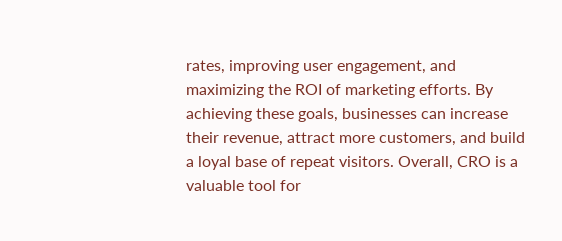rates, improving user engagement, and maximizing the ROI of marketing efforts. By achieving these goals, businesses can increase their revenue, attract more customers, and build a loyal base of repeat visitors. Overall, CRO is a valuable tool for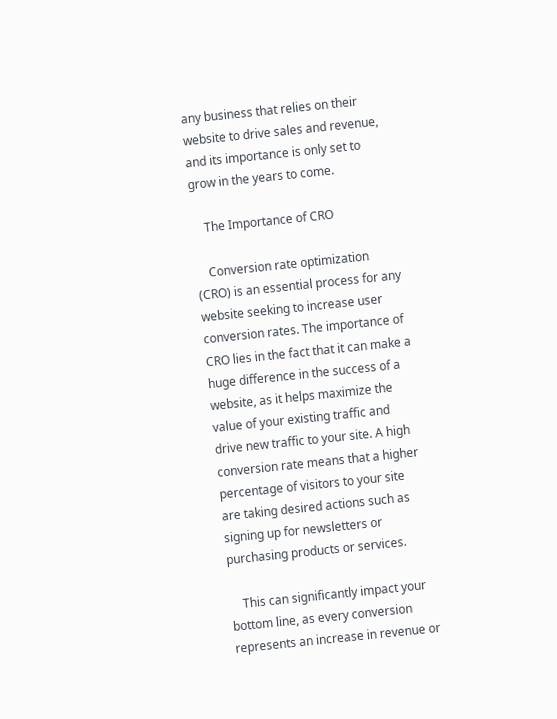any business that relies on their website to drive sales and revenue, and its importance is only set to grow in the years to come.

    The Importance of CRO

    Conversion rate optimization (CRO) is an essential process for any website seeking to increase user conversion rates. The importance of CRO lies in the fact that it can make a huge difference in the success of a website, as it helps maximize the value of your existing traffic and drive new traffic to your site. A high conversion rate means that a higher percentage of visitors to your site are taking desired actions such as signing up for newsletters or purchasing products or services.

    This can significantly impact your bottom line, as every conversion represents an increase in revenue or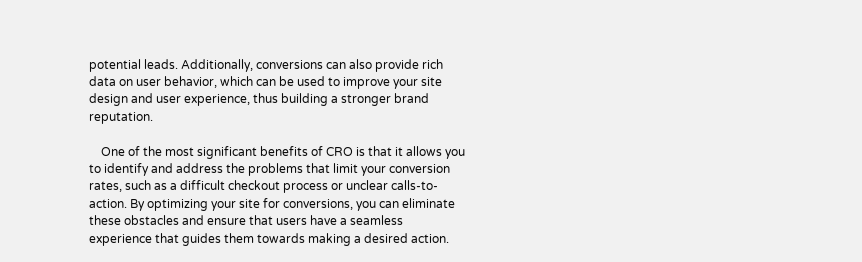potential leads. Additionally, conversions can also provide rich data on user behavior, which can be used to improve your site design and user experience, thus building a stronger brand reputation.

    One of the most significant benefits of CRO is that it allows you to identify and address the problems that limit your conversion rates, such as a difficult checkout process or unclear calls-to-action. By optimizing your site for conversions, you can eliminate these obstacles and ensure that users have a seamless experience that guides them towards making a desired action.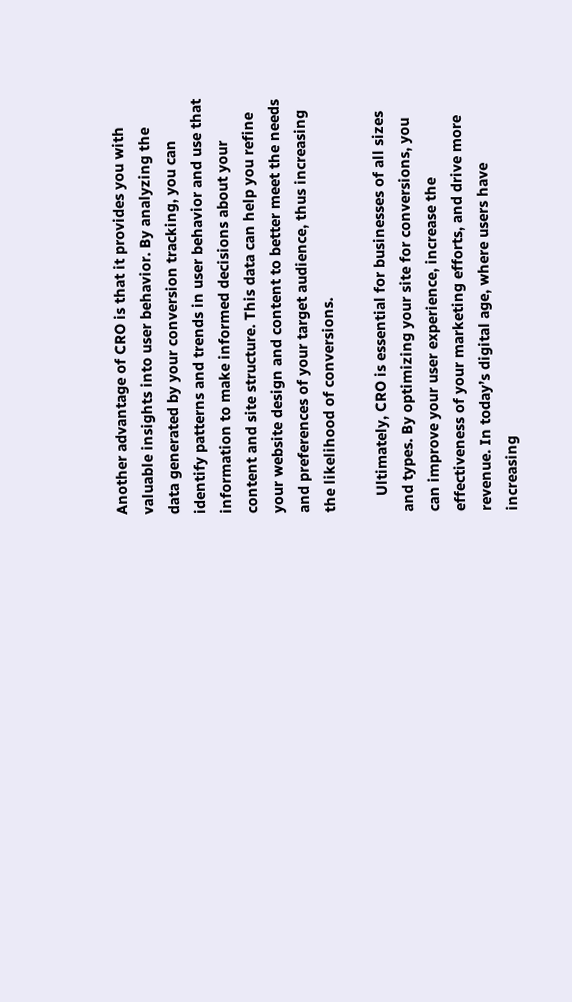Another advantage of CRO is that it provides you with valuable insights into user behavior. By analyzing the data generated by your conversion tracking, you can identify patterns and trends in user behavior and use that information to make informed decisions about your content and site structure. This data can help you refine your website design and content to better meet the needs and preferences of your target audience, thus increasing the likelihood of conversions.

    Ultimately, CRO is essential for businesses of all sizes and types. By optimizing your site for conversions, you can improve your user experience, increase the effectiveness of your marketing efforts, and drive more revenue. In today’s digital age, where users have increasing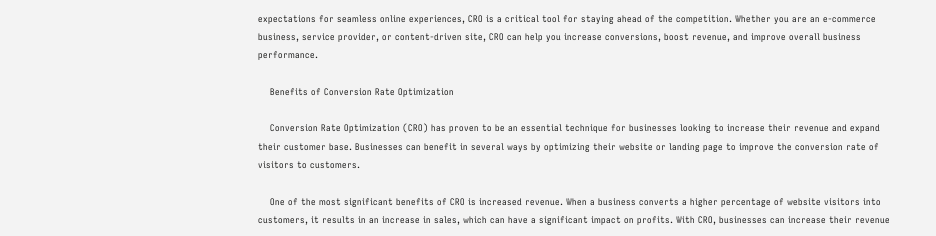expectations for seamless online experiences, CRO is a critical tool for staying ahead of the competition. Whether you are an e-commerce business, service provider, or content-driven site, CRO can help you increase conversions, boost revenue, and improve overall business performance.

    Benefits of Conversion Rate Optimization

    Conversion Rate Optimization (CRO) has proven to be an essential technique for businesses looking to increase their revenue and expand their customer base. Businesses can benefit in several ways by optimizing their website or landing page to improve the conversion rate of visitors to customers.

    One of the most significant benefits of CRO is increased revenue. When a business converts a higher percentage of website visitors into customers, it results in an increase in sales, which can have a significant impact on profits. With CRO, businesses can increase their revenue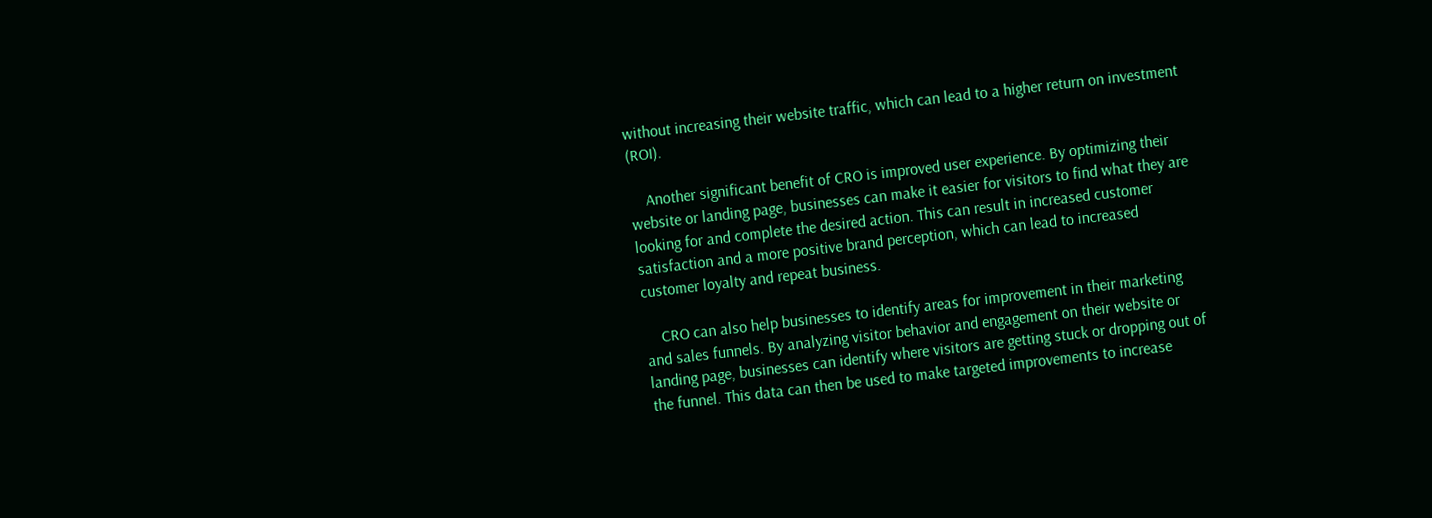without increasing their website traffic, which can lead to a higher return on investment (ROI).

    Another significant benefit of CRO is improved user experience. By optimizing their website or landing page, businesses can make it easier for visitors to find what they are looking for and complete the desired action. This can result in increased customer satisfaction and a more positive brand perception, which can lead to increased customer loyalty and repeat business.

    CRO can also help businesses to identify areas for improvement in their marketing and sales funnels. By analyzing visitor behavior and engagement on their website or landing page, businesses can identify where visitors are getting stuck or dropping out of the funnel. This data can then be used to make targeted improvements to increase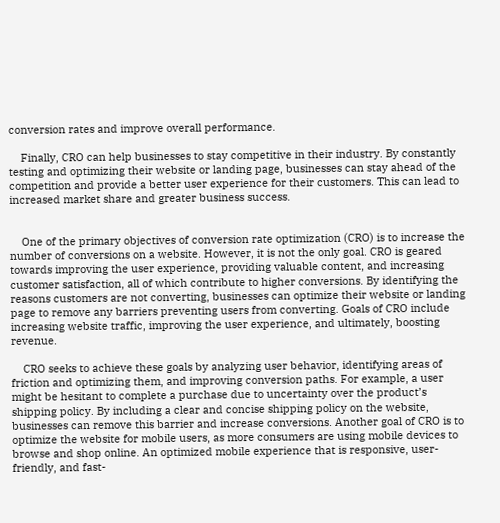conversion rates and improve overall performance.

    Finally, CRO can help businesses to stay competitive in their industry. By constantly testing and optimizing their website or landing page, businesses can stay ahead of the competition and provide a better user experience for their customers. This can lead to increased market share and greater business success.


    One of the primary objectives of conversion rate optimization (CRO) is to increase the number of conversions on a website. However, it is not the only goal. CRO is geared towards improving the user experience, providing valuable content, and increasing customer satisfaction, all of which contribute to higher conversions. By identifying the reasons customers are not converting, businesses can optimize their website or landing page to remove any barriers preventing users from converting. Goals of CRO include increasing website traffic, improving the user experience, and ultimately, boosting revenue.

    CRO seeks to achieve these goals by analyzing user behavior, identifying areas of friction and optimizing them, and improving conversion paths. For example, a user might be hesitant to complete a purchase due to uncertainty over the product’s shipping policy. By including a clear and concise shipping policy on the website, businesses can remove this barrier and increase conversions. Another goal of CRO is to optimize the website for mobile users, as more consumers are using mobile devices to browse and shop online. An optimized mobile experience that is responsive, user-friendly, and fast-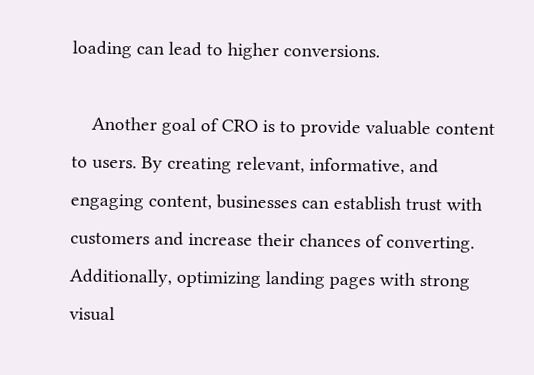loading can lead to higher conversions.

    Another goal of CRO is to provide valuable content to users. By creating relevant, informative, and engaging content, businesses can establish trust with customers and increase their chances of converting. Additionally, optimizing landing pages with strong visual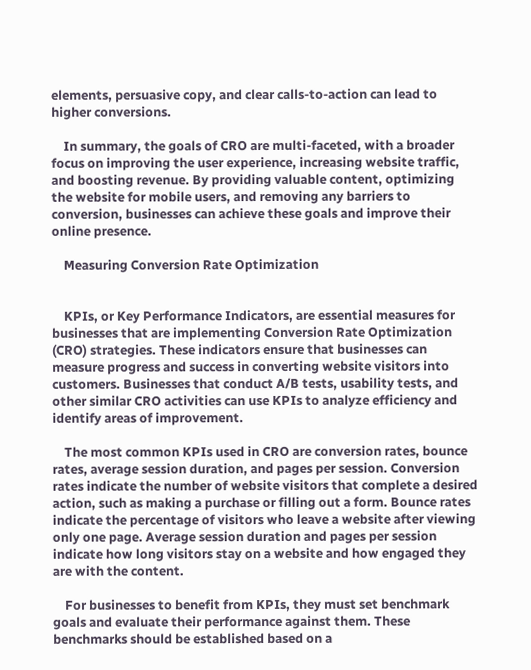elements, persuasive copy, and clear calls-to-action can lead to higher conversions.

    In summary, the goals of CRO are multi-faceted, with a broader focus on improving the user experience, increasing website traffic, and boosting revenue. By providing valuable content, optimizing the website for mobile users, and removing any barriers to conversion, businesses can achieve these goals and improve their online presence.

    Measuring Conversion Rate Optimization


    KPIs, or Key Performance Indicators, are essential measures for businesses that are implementing Conversion Rate Optimization (CRO) strategies. These indicators ensure that businesses can measure progress and success in converting website visitors into customers. Businesses that conduct A/B tests, usability tests, and other similar CRO activities can use KPIs to analyze efficiency and identify areas of improvement.

    The most common KPIs used in CRO are conversion rates, bounce rates, average session duration, and pages per session. Conversion rates indicate the number of website visitors that complete a desired action, such as making a purchase or filling out a form. Bounce rates indicate the percentage of visitors who leave a website after viewing only one page. Average session duration and pages per session indicate how long visitors stay on a website and how engaged they are with the content.

    For businesses to benefit from KPIs, they must set benchmark goals and evaluate their performance against them. These benchmarks should be established based on a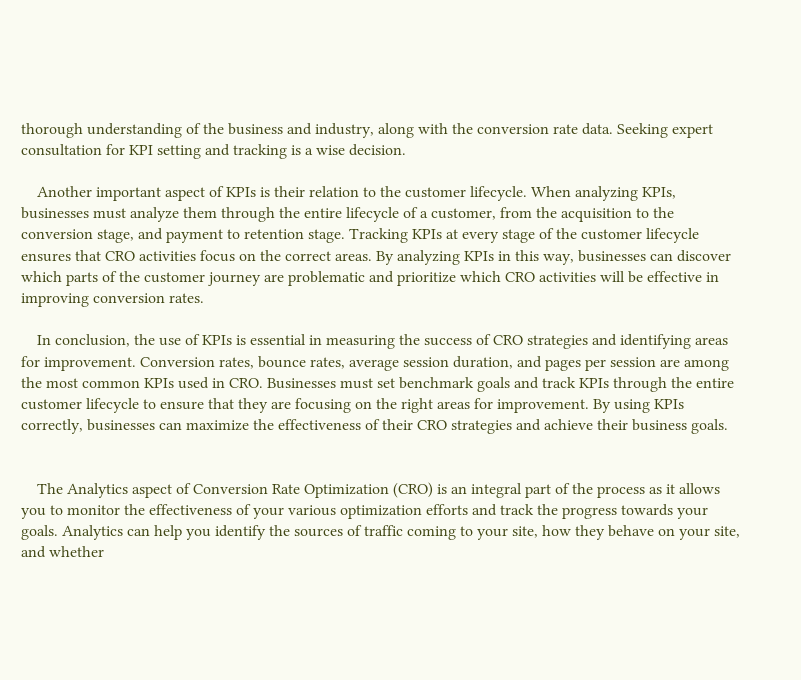thorough understanding of the business and industry, along with the conversion rate data. Seeking expert consultation for KPI setting and tracking is a wise decision.

    Another important aspect of KPIs is their relation to the customer lifecycle. When analyzing KPIs, businesses must analyze them through the entire lifecycle of a customer, from the acquisition to the conversion stage, and payment to retention stage. Tracking KPIs at every stage of the customer lifecycle ensures that CRO activities focus on the correct areas. By analyzing KPIs in this way, businesses can discover which parts of the customer journey are problematic and prioritize which CRO activities will be effective in improving conversion rates.

    In conclusion, the use of KPIs is essential in measuring the success of CRO strategies and identifying areas for improvement. Conversion rates, bounce rates, average session duration, and pages per session are among the most common KPIs used in CRO. Businesses must set benchmark goals and track KPIs through the entire customer lifecycle to ensure that they are focusing on the right areas for improvement. By using KPIs correctly, businesses can maximize the effectiveness of their CRO strategies and achieve their business goals.


    The Analytics aspect of Conversion Rate Optimization (CRO) is an integral part of the process as it allows you to monitor the effectiveness of your various optimization efforts and track the progress towards your goals. Analytics can help you identify the sources of traffic coming to your site, how they behave on your site, and whether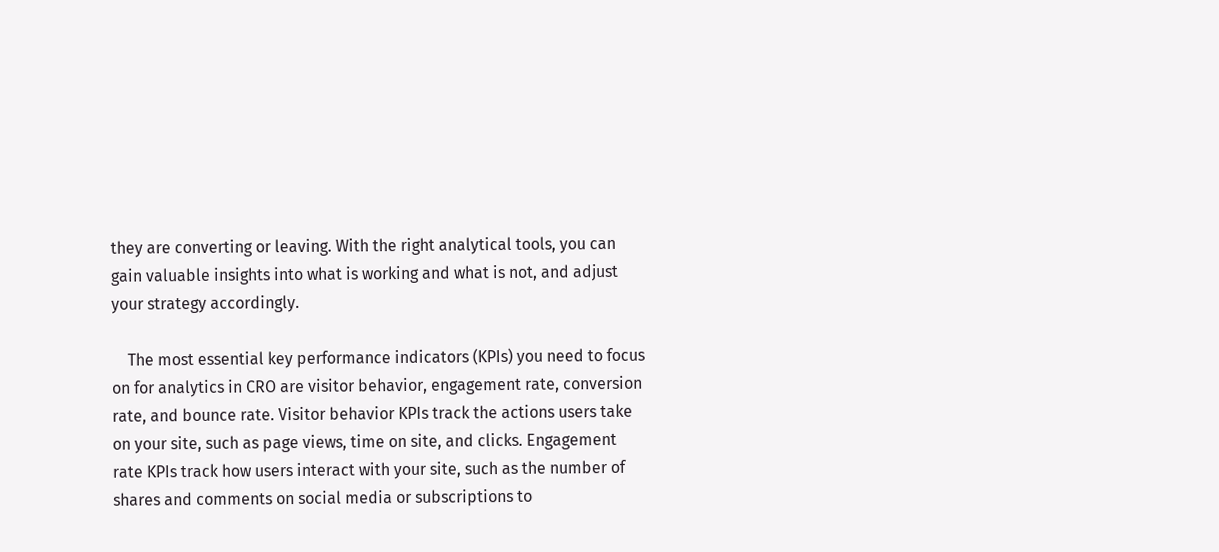they are converting or leaving. With the right analytical tools, you can gain valuable insights into what is working and what is not, and adjust your strategy accordingly.

    The most essential key performance indicators (KPIs) you need to focus on for analytics in CRO are visitor behavior, engagement rate, conversion rate, and bounce rate. Visitor behavior KPIs track the actions users take on your site, such as page views, time on site, and clicks. Engagement rate KPIs track how users interact with your site, such as the number of shares and comments on social media or subscriptions to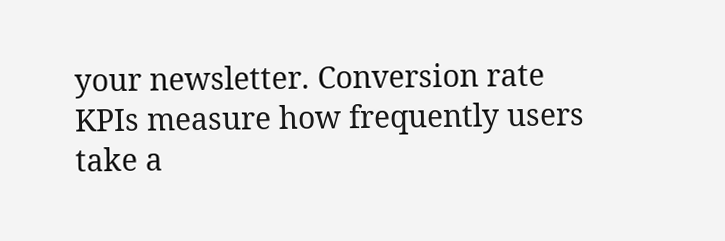your newsletter. Conversion rate KPIs measure how frequently users take a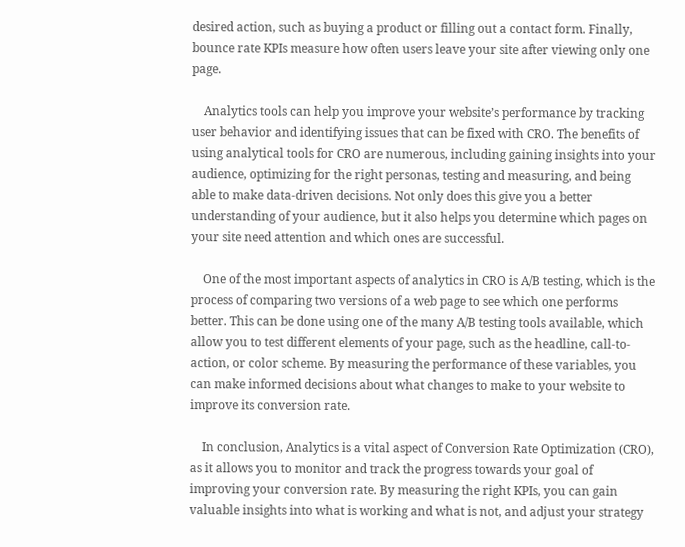desired action, such as buying a product or filling out a contact form. Finally, bounce rate KPIs measure how often users leave your site after viewing only one page.

    Analytics tools can help you improve your website’s performance by tracking user behavior and identifying issues that can be fixed with CRO. The benefits of using analytical tools for CRO are numerous, including gaining insights into your audience, optimizing for the right personas, testing and measuring, and being able to make data-driven decisions. Not only does this give you a better understanding of your audience, but it also helps you determine which pages on your site need attention and which ones are successful.

    One of the most important aspects of analytics in CRO is A/B testing, which is the process of comparing two versions of a web page to see which one performs better. This can be done using one of the many A/B testing tools available, which allow you to test different elements of your page, such as the headline, call-to-action, or color scheme. By measuring the performance of these variables, you can make informed decisions about what changes to make to your website to improve its conversion rate.

    In conclusion, Analytics is a vital aspect of Conversion Rate Optimization (CRO), as it allows you to monitor and track the progress towards your goal of improving your conversion rate. By measuring the right KPIs, you can gain valuable insights into what is working and what is not, and adjust your strategy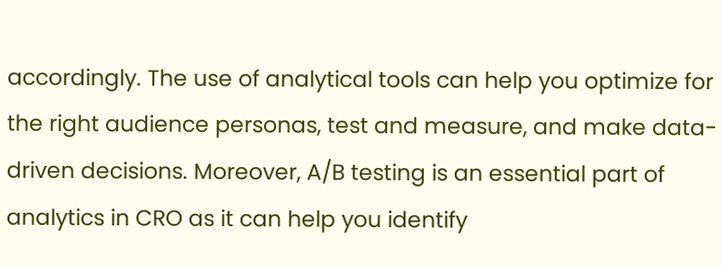accordingly. The use of analytical tools can help you optimize for the right audience personas, test and measure, and make data-driven decisions. Moreover, A/B testing is an essential part of analytics in CRO as it can help you identify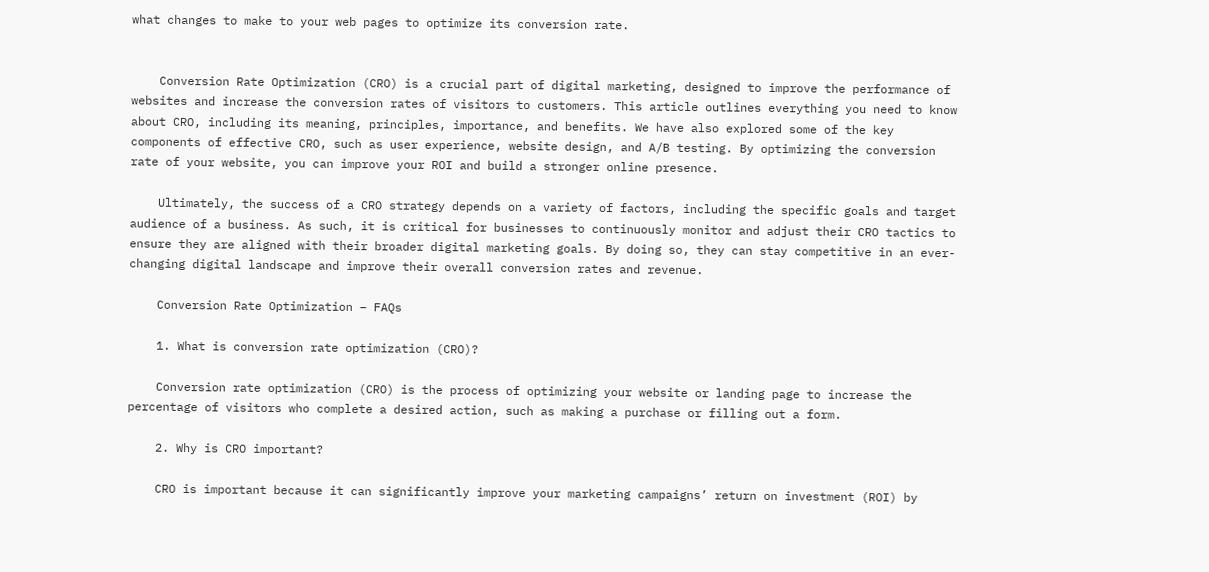what changes to make to your web pages to optimize its conversion rate.


    Conversion Rate Optimization (CRO) is a crucial part of digital marketing, designed to improve the performance of websites and increase the conversion rates of visitors to customers. This article outlines everything you need to know about CRO, including its meaning, principles, importance, and benefits. We have also explored some of the key components of effective CRO, such as user experience, website design, and A/B testing. By optimizing the conversion rate of your website, you can improve your ROI and build a stronger online presence.

    Ultimately, the success of a CRO strategy depends on a variety of factors, including the specific goals and target audience of a business. As such, it is critical for businesses to continuously monitor and adjust their CRO tactics to ensure they are aligned with their broader digital marketing goals. By doing so, they can stay competitive in an ever-changing digital landscape and improve their overall conversion rates and revenue.

    Conversion Rate Optimization – FAQs

    1. What is conversion rate optimization (CRO)?

    Conversion rate optimization (CRO) is the process of optimizing your website or landing page to increase the percentage of visitors who complete a desired action, such as making a purchase or filling out a form.

    2. Why is CRO important?

    CRO is important because it can significantly improve your marketing campaigns’ return on investment (ROI) by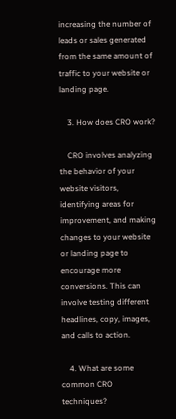increasing the number of leads or sales generated from the same amount of traffic to your website or landing page.

    3. How does CRO work?

    CRO involves analyzing the behavior of your website visitors, identifying areas for improvement, and making changes to your website or landing page to encourage more conversions. This can involve testing different headlines, copy, images, and calls to action.

    4. What are some common CRO techniques?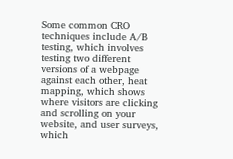Some common CRO techniques include A/B testing, which involves testing two different versions of a webpage against each other, heat mapping, which shows where visitors are clicking and scrolling on your website, and user surveys, which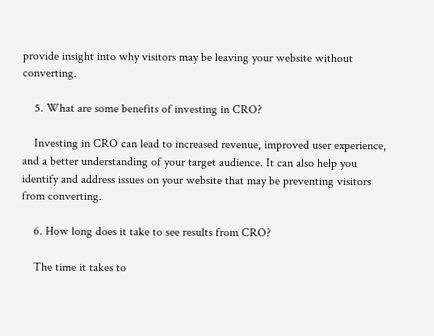provide insight into why visitors may be leaving your website without converting.

    5. What are some benefits of investing in CRO?

    Investing in CRO can lead to increased revenue, improved user experience, and a better understanding of your target audience. It can also help you identify and address issues on your website that may be preventing visitors from converting.

    6. How long does it take to see results from CRO?

    The time it takes to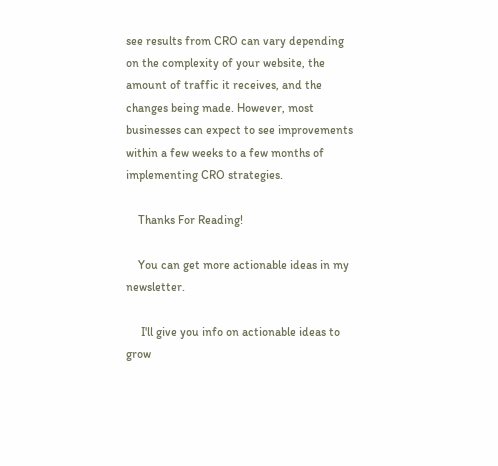see results from CRO can vary depending on the complexity of your website, the amount of traffic it receives, and the changes being made. However, most businesses can expect to see improvements within a few weeks to a few months of implementing CRO strategies.

    Thanks For Reading!

    You can get more actionable ideas in my newsletter.

     I'll give you info on actionable ideas to grow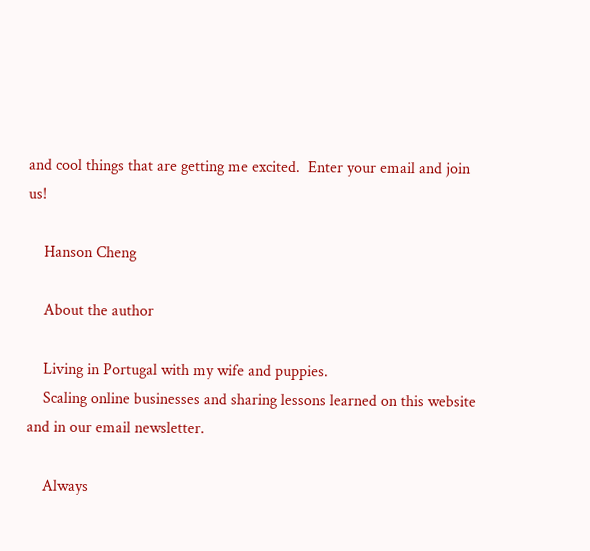and cool things that are getting me excited.  Enter your email and join us!

    Hanson Cheng

    About the author

    Living in Portugal with my wife and puppies.
    Scaling online businesses and sharing lessons learned on this website and in our email newsletter.

    Always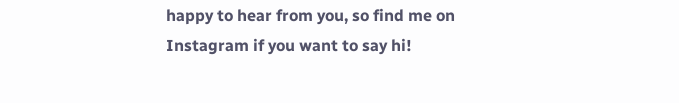happy to hear from you, so find me on Instagram if you want to say hi!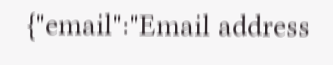{"email":"Email address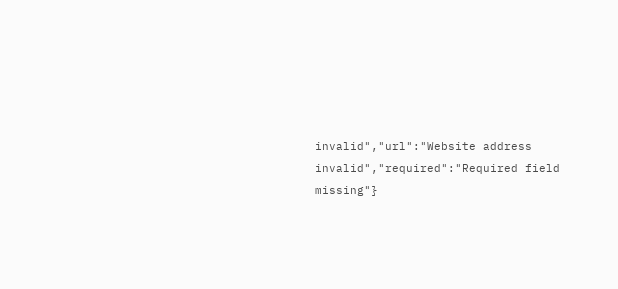invalid","url":"Website address invalid","required":"Required field missing"}